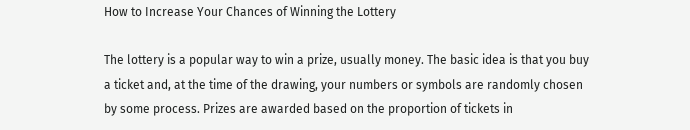How to Increase Your Chances of Winning the Lottery

The lottery is a popular way to win a prize, usually money. The basic idea is that you buy a ticket and, at the time of the drawing, your numbers or symbols are randomly chosen by some process. Prizes are awarded based on the proportion of tickets in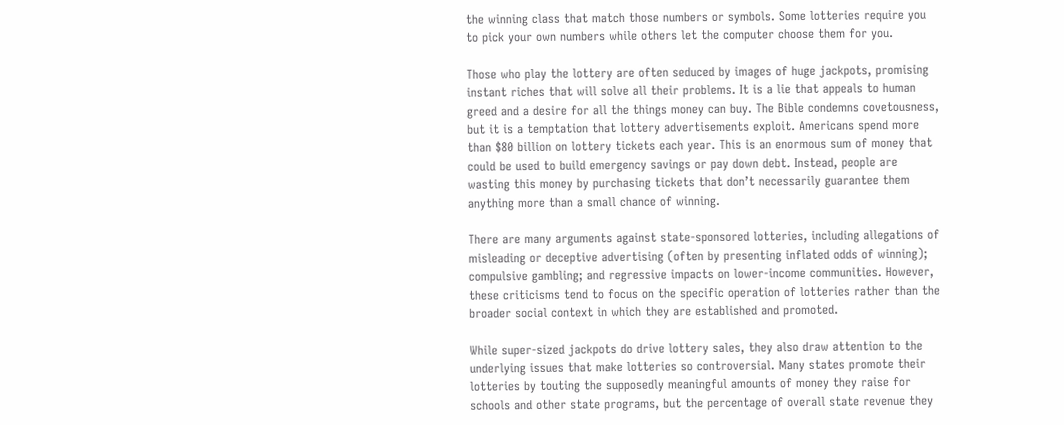the winning class that match those numbers or symbols. Some lotteries require you to pick your own numbers while others let the computer choose them for you.

Those who play the lottery are often seduced by images of huge jackpots, promising instant riches that will solve all their problems. It is a lie that appeals to human greed and a desire for all the things money can buy. The Bible condemns covetousness, but it is a temptation that lottery advertisements exploit. Americans spend more than $80 billion on lottery tickets each year. This is an enormous sum of money that could be used to build emergency savings or pay down debt. Instead, people are wasting this money by purchasing tickets that don’t necessarily guarantee them anything more than a small chance of winning.

There are many arguments against state-sponsored lotteries, including allegations of misleading or deceptive advertising (often by presenting inflated odds of winning); compulsive gambling; and regressive impacts on lower-income communities. However, these criticisms tend to focus on the specific operation of lotteries rather than the broader social context in which they are established and promoted.

While super-sized jackpots do drive lottery sales, they also draw attention to the underlying issues that make lotteries so controversial. Many states promote their lotteries by touting the supposedly meaningful amounts of money they raise for schools and other state programs, but the percentage of overall state revenue they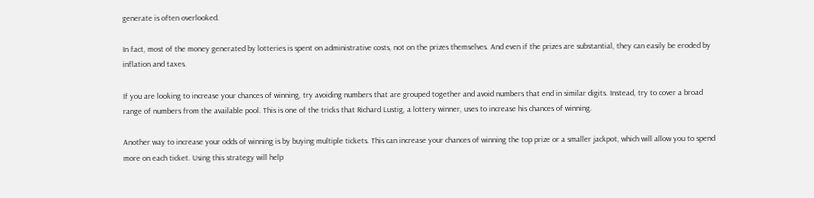generate is often overlooked.

In fact, most of the money generated by lotteries is spent on administrative costs, not on the prizes themselves. And even if the prizes are substantial, they can easily be eroded by inflation and taxes.

If you are looking to increase your chances of winning, try avoiding numbers that are grouped together and avoid numbers that end in similar digits. Instead, try to cover a broad range of numbers from the available pool. This is one of the tricks that Richard Lustig, a lottery winner, uses to increase his chances of winning.

Another way to increase your odds of winning is by buying multiple tickets. This can increase your chances of winning the top prize or a smaller jackpot, which will allow you to spend more on each ticket. Using this strategy will help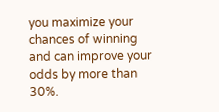you maximize your chances of winning and can improve your odds by more than 30%.